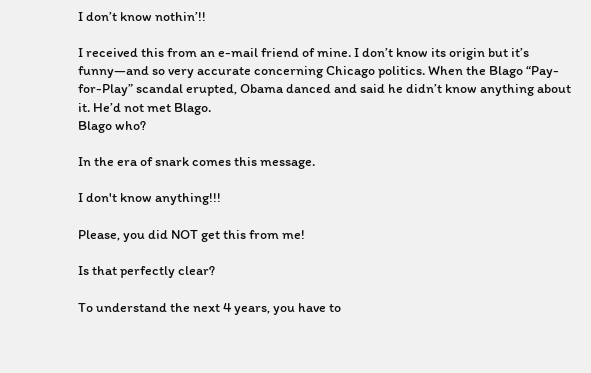I don’t know nothin’!!

I received this from an e-mail friend of mine. I don’t know its origin but it’s funny—and so very accurate concerning Chicago politics. When the Blago “Pay-for-Play” scandal erupted, Obama danced and said he didn’t know anything about it. He’d not met Blago.
Blago who?

In the era of snark comes this message.

I don't know anything!!!

Please, you did NOT get this from me!

Is that perfectly clear?

To understand the next 4 years, you have to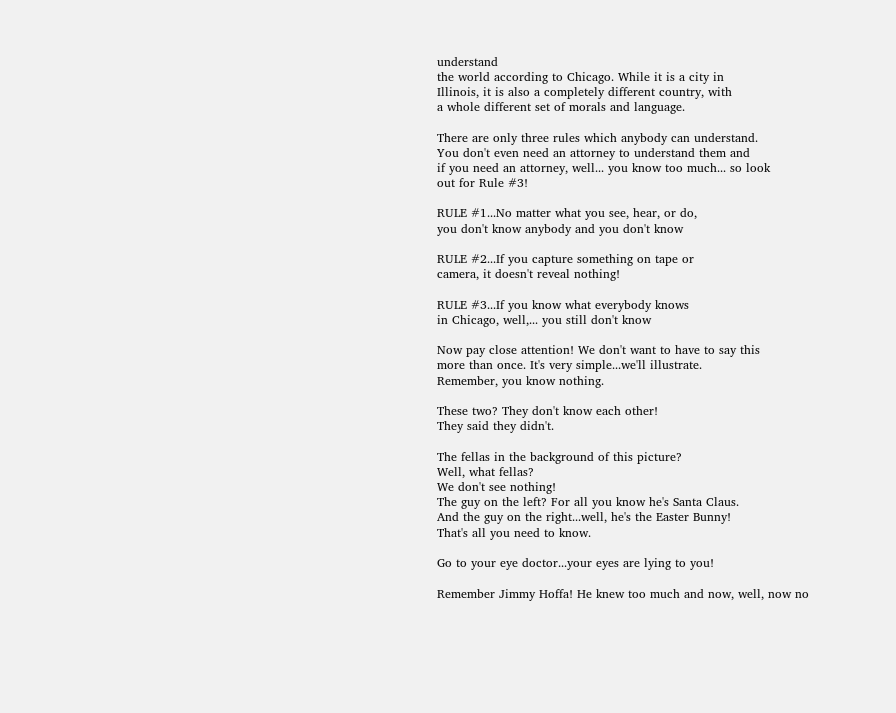understand
the world according to Chicago. While it is a city in
Illinois, it is also a completely different country, with
a whole different set of morals and language.

There are only three rules which anybody can understand.
You don't even need an attorney to understand them and
if you need an attorney, well... you know too much... so look
out for Rule #3!

RULE #1...No matter what you see, hear, or do,
you don't know anybody and you don't know

RULE #2...If you capture something on tape or
camera, it doesn't reveal nothing!

RULE #3...If you know what everybody knows
in Chicago, well,... you still don't know

Now pay close attention! We don't want to have to say this
more than once. It's very simple...we'll illustrate.
Remember, you know nothing.

These two? They don't know each other!
They said they didn't.

The fellas in the background of this picture?
Well, what fellas?
We don't see nothing!
The guy on the left? For all you know he's Santa Claus.
And the guy on the right...well, he's the Easter Bunny!
That's all you need to know.

Go to your eye doctor...your eyes are lying to you!

Remember Jimmy Hoffa! He knew too much and now, well, now no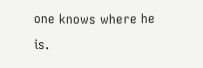one knows where he is.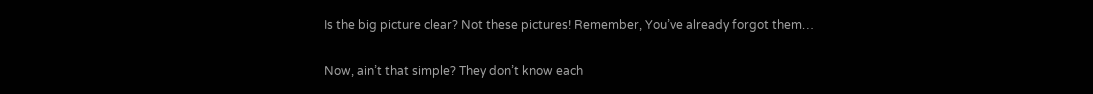Is the big picture clear? Not these pictures! Remember, You’ve already forgot them…

Now, ain’t that simple? They don’t know each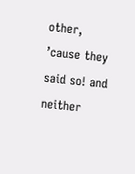other, ’cause they said so! and
neither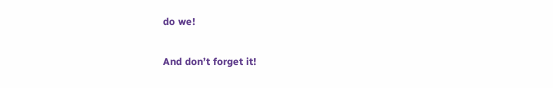do we!

And don’t forget it!